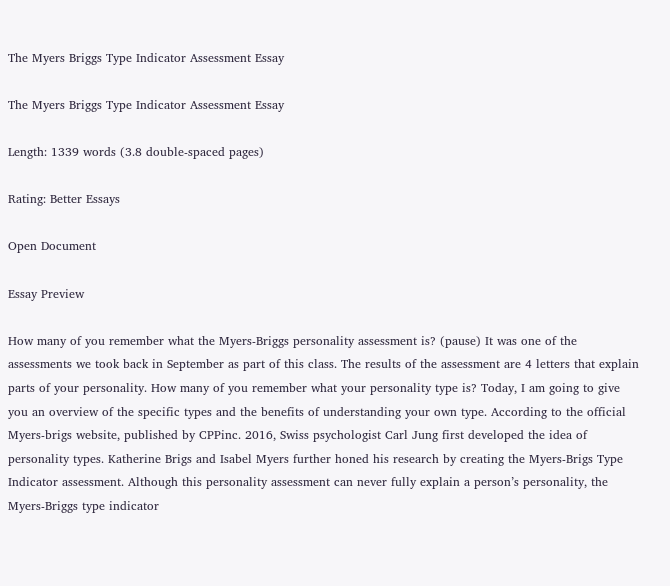The Myers Briggs Type Indicator Assessment Essay

The Myers Briggs Type Indicator Assessment Essay

Length: 1339 words (3.8 double-spaced pages)

Rating: Better Essays

Open Document

Essay Preview

How many of you remember what the Myers-Briggs personality assessment is? (pause) It was one of the assessments we took back in September as part of this class. The results of the assessment are 4 letters that explain parts of your personality. How many of you remember what your personality type is? Today, I am going to give you an overview of the specific types and the benefits of understanding your own type. According to the official Myers-brigs website, published by CPPinc. 2016, Swiss psychologist Carl Jung first developed the idea of personality types. Katherine Brigs and Isabel Myers further honed his research by creating the Myers-Brigs Type Indicator assessment. Although this personality assessment can never fully explain a person’s personality, the Myers-Briggs type indicator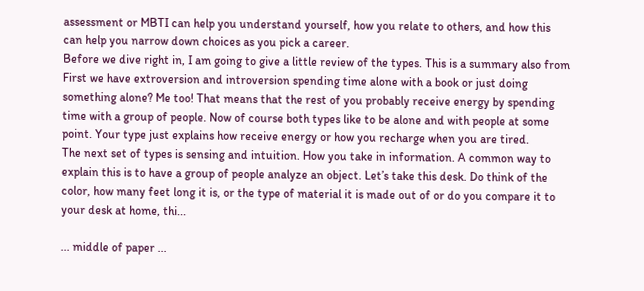assessment or MBTI can help you understand yourself, how you relate to others, and how this can help you narrow down choices as you pick a career.
Before we dive right in, I am going to give a little review of the types. This is a summary also from First we have extroversion and introversion spending time alone with a book or just doing something alone? Me too! That means that the rest of you probably receive energy by spending time with a group of people. Now of course both types like to be alone and with people at some point. Your type just explains how receive energy or how you recharge when you are tired.
The next set of types is sensing and intuition. How you take in information. A common way to explain this is to have a group of people analyze an object. Let’s take this desk. Do think of the color, how many feet long it is, or the type of material it is made out of or do you compare it to your desk at home, thi...

... middle of paper ...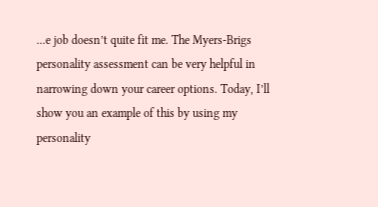...e job doesn’t quite fit me. The Myers-Brigs personality assessment can be very helpful in narrowing down your career options. Today, I’ll show you an example of this by using my personality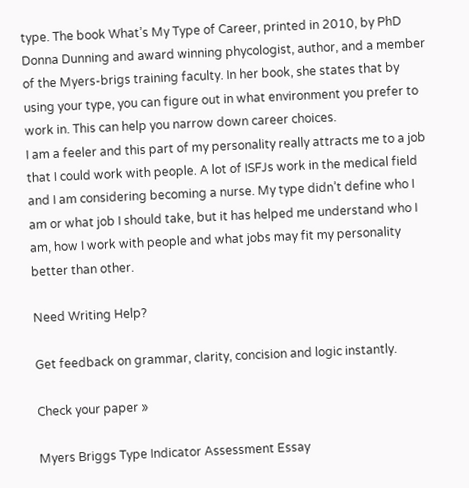type. The book What’s My Type of Career, printed in 2010, by PhD Donna Dunning and award winning phycologist, author, and a member of the Myers-brigs training faculty. In her book, she states that by using your type, you can figure out in what environment you prefer to work in. This can help you narrow down career choices.
I am a feeler and this part of my personality really attracts me to a job that I could work with people. A lot of ISFJs work in the medical field and I am considering becoming a nurse. My type didn’t define who I am or what job I should take, but it has helped me understand who I am, how I work with people and what jobs may fit my personality better than other.

Need Writing Help?

Get feedback on grammar, clarity, concision and logic instantly.

Check your paper »

Myers Briggs Type Indicator Assessment Essay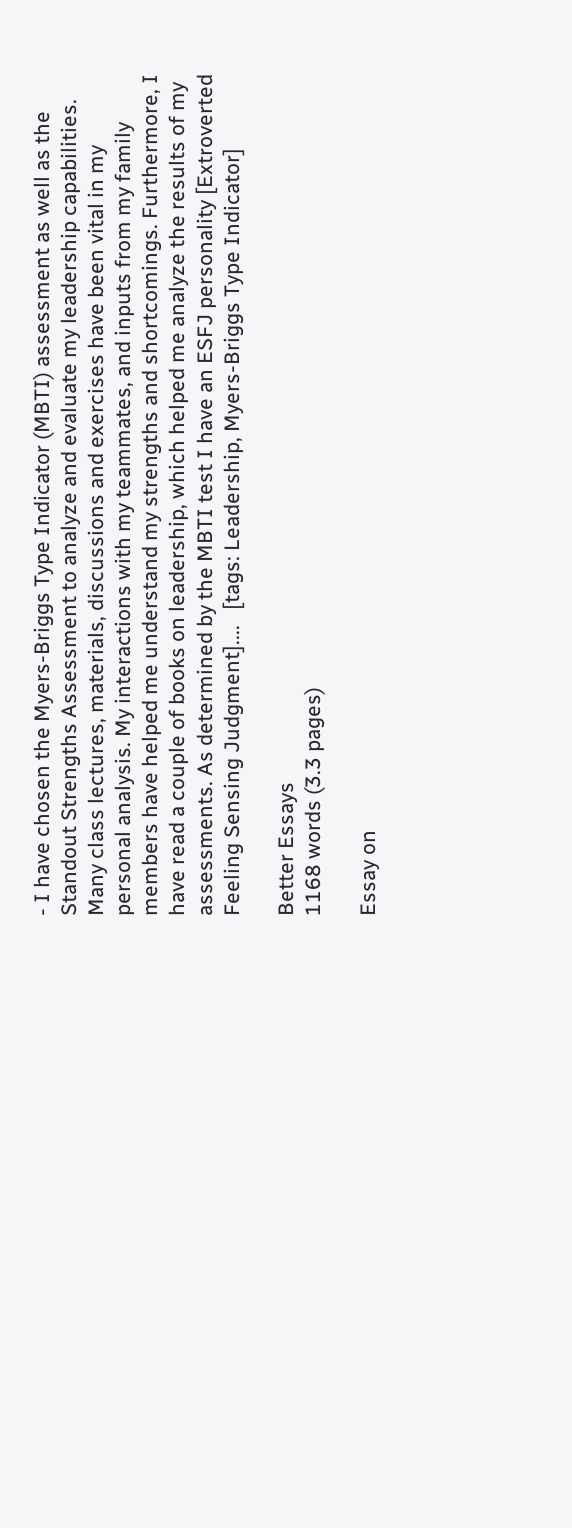- I have chosen the Myers-Briggs Type Indicator (MBTI) assessment as well as the Standout Strengths Assessment to analyze and evaluate my leadership capabilities. Many class lectures, materials, discussions and exercises have been vital in my personal analysis. My interactions with my teammates, and inputs from my family members have helped me understand my strengths and shortcomings. Furthermore, I have read a couple of books on leadership, which helped me analyze the results of my assessments. As determined by the MBTI test I have an ESFJ personality [Extroverted Feeling Sensing Judgment]....   [tags: Leadership, Myers-Briggs Type Indicator]

Better Essays
1168 words (3.3 pages)

Essay on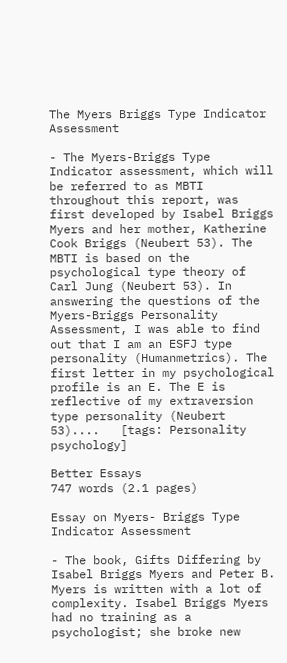The Myers Briggs Type Indicator Assessment

- The Myers-Briggs Type Indicator assessment, which will be referred to as MBTI throughout this report, was first developed by Isabel Briggs Myers and her mother, Katherine Cook Briggs (Neubert 53). The MBTI is based on the psychological type theory of Carl Jung (Neubert 53). In answering the questions of the Myers-Briggs Personality Assessment, I was able to find out that I am an ESFJ type personality (Humanmetrics). The first letter in my psychological profile is an E. The E is reflective of my extraversion type personality (Neubert 53)....   [tags: Personality psychology]

Better Essays
747 words (2.1 pages)

Essay on Myers- Briggs Type Indicator Assessment

- The book, Gifts Differing by Isabel Briggs Myers and Peter B. Myers is written with a lot of complexity. Isabel Briggs Myers had no training as a psychologist; she broke new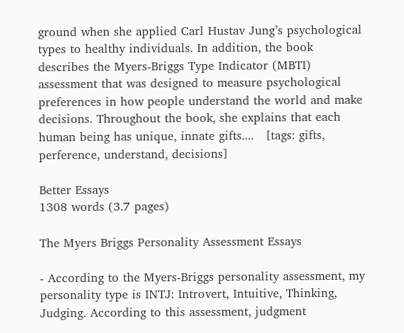ground when she applied Carl Hustav Jung’s psychological types to healthy individuals. In addition, the book describes the Myers-Briggs Type Indicator (MBTI) assessment that was designed to measure psychological preferences in how people understand the world and make decisions. Throughout the book, she explains that each human being has unique, innate gifts....   [tags: gifts, perference, understand, decisions]

Better Essays
1308 words (3.7 pages)

The Myers Briggs Personality Assessment Essays

- According to the Myers-Briggs personality assessment, my personality type is INTJ: Introvert, Intuitive, Thinking, Judging. According to this assessment, judgment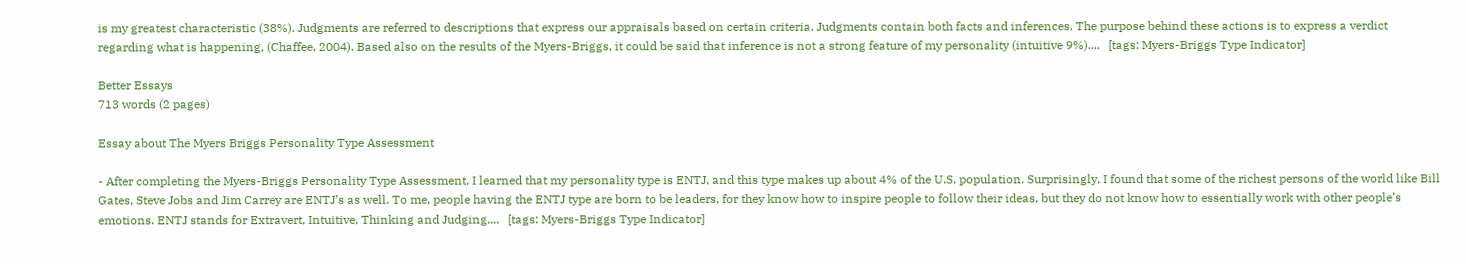is my greatest characteristic (38%). Judgments are referred to descriptions that express our appraisals based on certain criteria. Judgments contain both facts and inferences. The purpose behind these actions is to express a verdict regarding what is happening, (Chaffee, 2004). Based also on the results of the Myers-Briggs, it could be said that inference is not a strong feature of my personality (intuitive 9%)....   [tags: Myers-Briggs Type Indicator]

Better Essays
713 words (2 pages)

Essay about The Myers Briggs Personality Type Assessment

- After completing the Myers-Briggs Personality Type Assessment, I learned that my personality type is ENTJ, and this type makes up about 4% of the U.S. population. Surprisingly, I found that some of the richest persons of the world like Bill Gates, Steve Jobs and Jim Carrey are ENTJ’s as well. To me, people having the ENTJ type are born to be leaders, for they know how to inspire people to follow their ideas, but they do not know how to essentially work with other people’s emotions. ENTJ stands for Extravert, Intuitive, Thinking and Judging....   [tags: Myers-Briggs Type Indicator]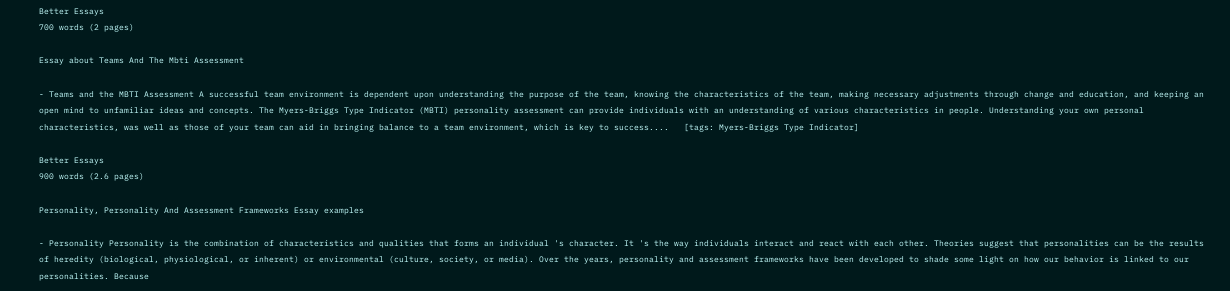Better Essays
700 words (2 pages)

Essay about Teams And The Mbti Assessment

- Teams and the MBTI Assessment A successful team environment is dependent upon understanding the purpose of the team, knowing the characteristics of the team, making necessary adjustments through change and education, and keeping an open mind to unfamiliar ideas and concepts. The Myers-Briggs Type Indicator (MBTI) personality assessment can provide individuals with an understanding of various characteristics in people. Understanding your own personal characteristics, was well as those of your team can aid in bringing balance to a team environment, which is key to success....   [tags: Myers-Briggs Type Indicator]

Better Essays
900 words (2.6 pages)

Personality, Personality And Assessment Frameworks Essay examples

- Personality Personality is the combination of characteristics and qualities that forms an individual 's character. It 's the way individuals interact and react with each other. Theories suggest that personalities can be the results of heredity (biological, physiological, or inherent) or environmental (culture, society, or media). Over the years, personality and assessment frameworks have been developed to shade some light on how our behavior is linked to our personalities. Because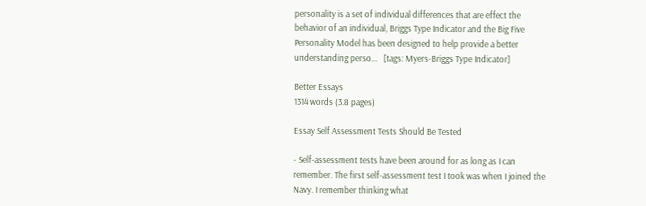personality is a set of individual differences that are effect the behavior of an individual, Briggs Type Indicator and the Big Five Personality Model has been designed to help provide a better understanding perso...   [tags: Myers-Briggs Type Indicator]

Better Essays
1314 words (3.8 pages)

Essay Self Assessment Tests Should Be Tested

- Self-assessment tests have been around for as long as I can remember. The first self-assessment test I took was when I joined the Navy. I remember thinking what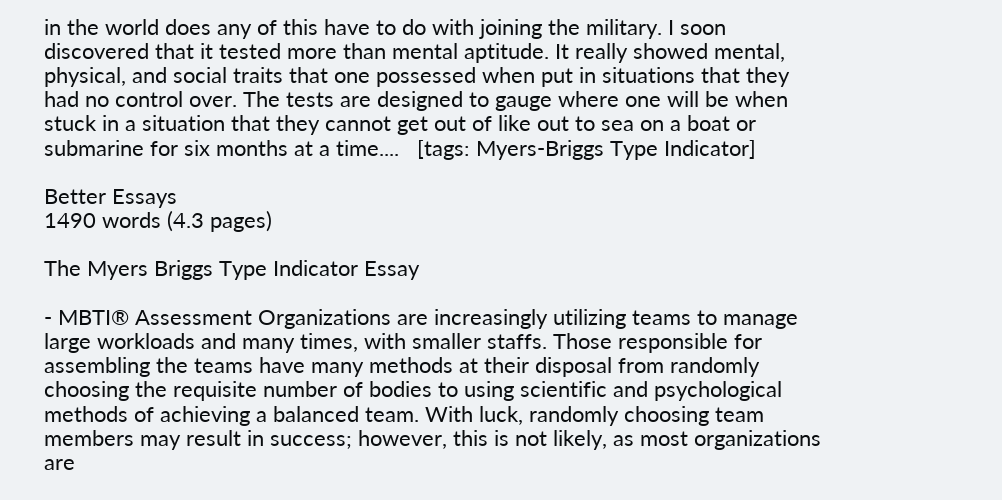in the world does any of this have to do with joining the military. I soon discovered that it tested more than mental aptitude. It really showed mental, physical, and social traits that one possessed when put in situations that they had no control over. The tests are designed to gauge where one will be when stuck in a situation that they cannot get out of like out to sea on a boat or submarine for six months at a time....   [tags: Myers-Briggs Type Indicator]

Better Essays
1490 words (4.3 pages)

The Myers Briggs Type Indicator Essay

- MBTI® Assessment Organizations are increasingly utilizing teams to manage large workloads and many times, with smaller staffs. Those responsible for assembling the teams have many methods at their disposal from randomly choosing the requisite number of bodies to using scientific and psychological methods of achieving a balanced team. With luck, randomly choosing team members may result in success; however, this is not likely, as most organizations are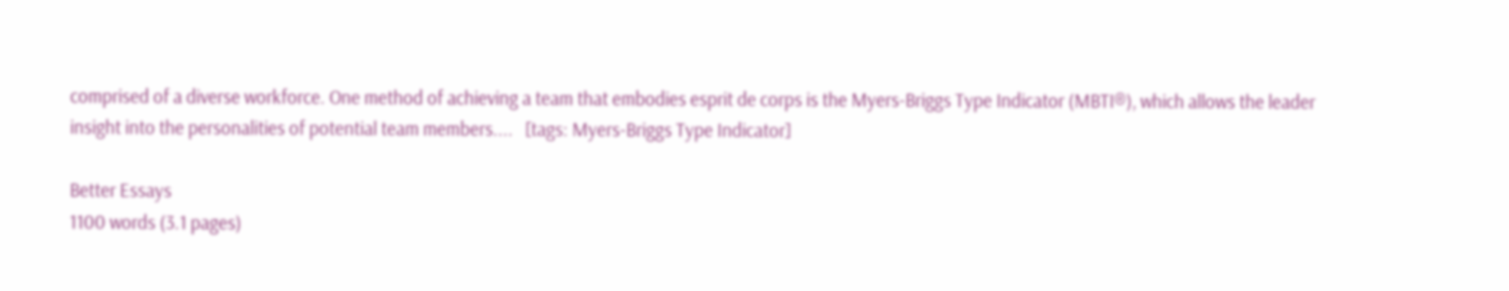comprised of a diverse workforce. One method of achieving a team that embodies esprit de corps is the Myers-Briggs Type Indicator (MBTI®), which allows the leader insight into the personalities of potential team members....   [tags: Myers-Briggs Type Indicator]

Better Essays
1100 words (3.1 pages)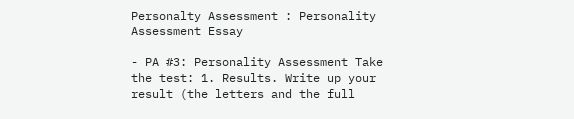Personalty Assessment : Personality Assessment Essay

- PA #3: Personality Assessment Take the test: 1. Results. Write up your result (the letters and the full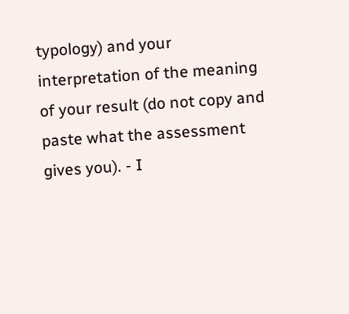typology) and your interpretation of the meaning of your result (do not copy and paste what the assessment gives you). - I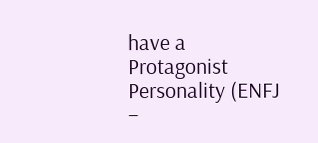have a Protagonist Personality (ENFJ –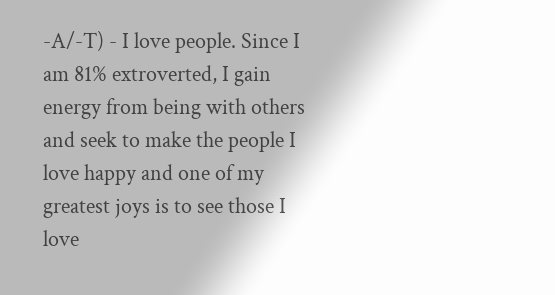-A/-T) - I love people. Since I am 81% extroverted, I gain energy from being with others and seek to make the people I love happy and one of my greatest joys is to see those I love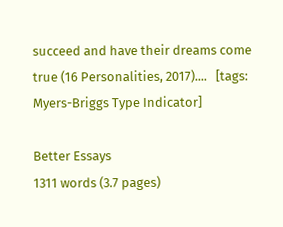succeed and have their dreams come true (16 Personalities, 2017)....   [tags: Myers-Briggs Type Indicator]

Better Essays
1311 words (3.7 pages)